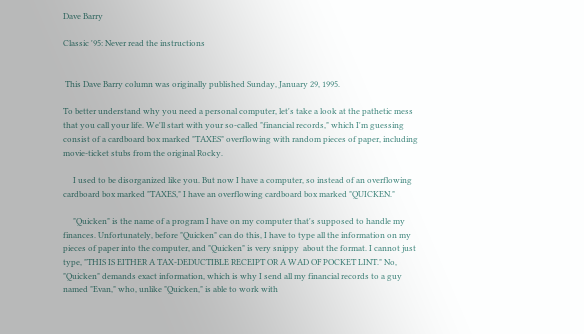Dave Barry

Classic '95: Never read the instructions


 This Dave Barry column was originally published Sunday, January 29, 1995.

To better understand why you need a personal computer, let's take a look at the pathetic mess that you call your life. We'll start with your so-called "financial records," which I'm guessing consist of a cardboard box marked "TAXES" overflowing with random pieces of paper, including movie-ticket stubs from the original Rocky.

     I used to be disorganized like you. But now I have a computer, so instead of an overflowing cardboard box marked "TAXES," I have an overflowing cardboard box marked "QUICKEN."

     "Quicken" is the name of a program I have on my computer that's supposed to handle my finances. Unfortunately, before "Quicken" can do this, I have to type all the information on my pieces of paper into the computer, and "Quicken" is very snippy  about the format. I cannot just type, "THIS IS EITHER A TAX-DEDUCTIBLE RECEIPT OR A WAD OF POCKET LINT." No, "Quicken" demands exact information, which is why I send all my financial records to a guy named "Evan," who, unlike "Quicken," is able to work with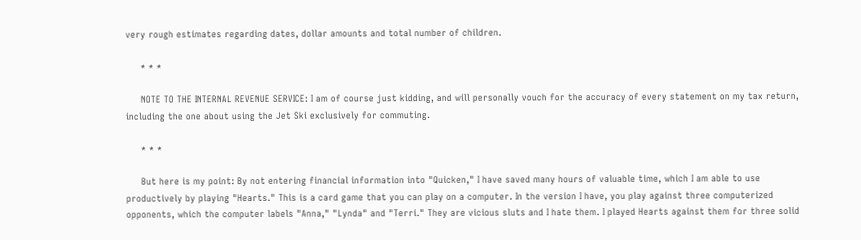very rough estimates regarding dates, dollar amounts and total number of children.

     * * *

     NOTE TO THE INTERNAL REVENUE SERVICE: I am of course just kidding, and will personally vouch for the accuracy of every statement on my tax return, including the one about using the Jet Ski exclusively for commuting.

     * * *

     But here is my point: By not entering financial information into "Quicken," I have saved many hours of valuable time, which I am able to use productively by playing "Hearts." This is a card game that you can play on a computer. In the version I have, you play against three computerized opponents, which the computer labels "Anna," "Lynda" and "Terri." They are vicious sluts and I hate them. I played Hearts against them for three solid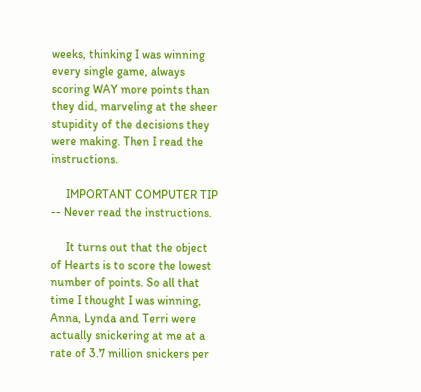weeks, thinking I was winning every single game, always scoring WAY more points than they did, marveling at the sheer stupidity of the decisions they were making. Then I read the instructions.

     IMPORTANT COMPUTER TIP -- Never read the instructions.

     It turns out that the object of Hearts is to score the lowest number of points. So all that time I thought I was winning, Anna, Lynda and Terri were actually snickering at me at a rate of 3.7 million snickers per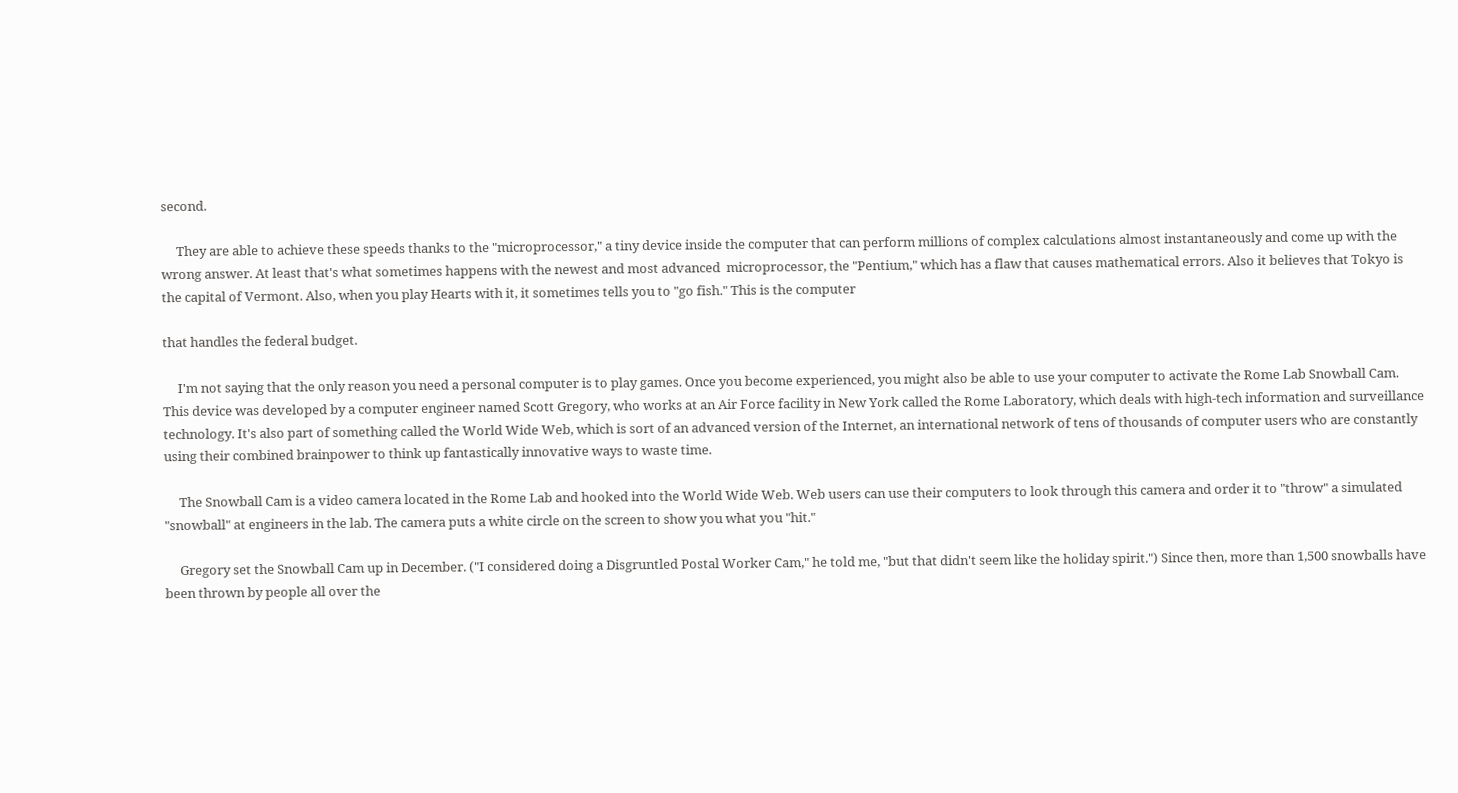second.

     They are able to achieve these speeds thanks to the "microprocessor," a tiny device inside the computer that can perform millions of complex calculations almost instantaneously and come up with the wrong answer. At least that's what sometimes happens with the newest and most advanced  microprocessor, the "Pentium," which has a flaw that causes mathematical errors. Also it believes that Tokyo is the capital of Vermont. Also, when you play Hearts with it, it sometimes tells you to "go fish." This is the computer

that handles the federal budget.

     I'm not saying that the only reason you need a personal computer is to play games. Once you become experienced, you might also be able to use your computer to activate the Rome Lab Snowball Cam. This device was developed by a computer engineer named Scott Gregory, who works at an Air Force facility in New York called the Rome Laboratory, which deals with high-tech information and surveillance technology. It's also part of something called the World Wide Web, which is sort of an advanced version of the Internet, an international network of tens of thousands of computer users who are constantly using their combined brainpower to think up fantastically innovative ways to waste time.

     The Snowball Cam is a video camera located in the Rome Lab and hooked into the World Wide Web. Web users can use their computers to look through this camera and order it to "throw" a simulated "snowball" at engineers in the lab. The camera puts a white circle on the screen to show you what you "hit."

     Gregory set the Snowball Cam up in December. ("I considered doing a Disgruntled Postal Worker Cam," he told me, "but that didn't seem like the holiday spirit.") Since then, more than 1,500 snowballs have been thrown by people all over the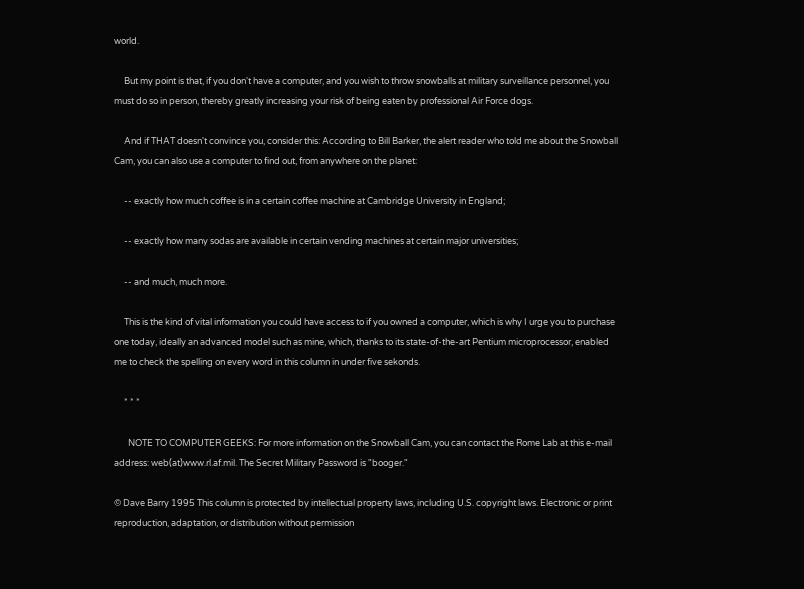world.

     But my point is that, if you don't have a computer, and you wish to throw snowballs at military surveillance personnel, you must do so in person, thereby greatly increasing your risk of being eaten by professional Air Force dogs.

     And if THAT doesn't convince you, consider this: According to Bill Barker, the alert reader who told me about the Snowball Cam, you can also use a computer to find out, from anywhere on the planet:

     -- exactly how much coffee is in a certain coffee machine at Cambridge University in England;

     -- exactly how many sodas are available in certain vending machines at certain major universities;

     -- and much, much more.

     This is the kind of vital information you could have access to if you owned a computer, which is why I urge you to purchase one today, ideally an advanced model such as mine, which, thanks to its state-of-the-art Pentium microprocessor, enabled me to check the spelling on every word in this column in under five sekonds.

     * * *

       NOTE TO COMPUTER GEEKS: For more information on the Snowball Cam, you can contact the Rome Lab at this e-mail address: web(at)www.rl.af.mil. The Secret Military Password is "booger."

© Dave Barry 1995 This column is protected by intellectual property laws, including U.S. copyright laws. Electronic or print reproduction, adaptation, or distribution without permission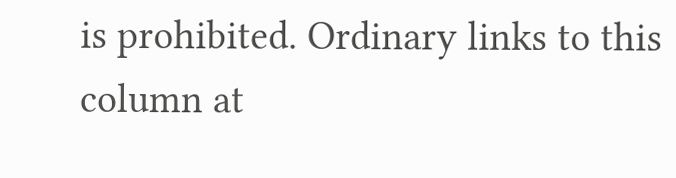is prohibited. Ordinary links to this column at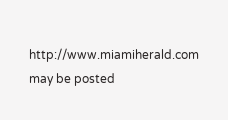http://www.miamiherald.com may be posted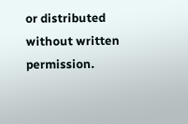or distributed without written permission.